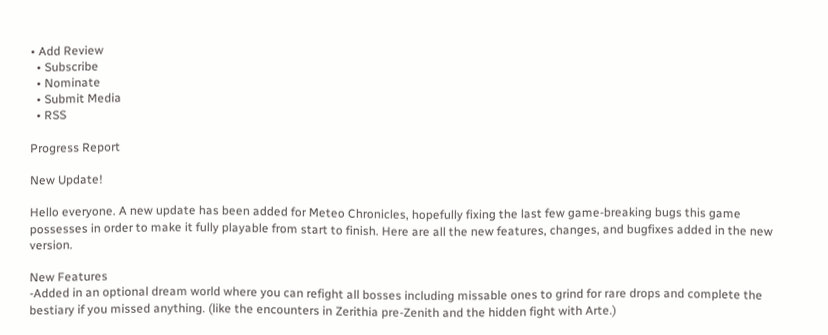• Add Review
  • Subscribe
  • Nominate
  • Submit Media
  • RSS

Progress Report

New Update!

Hello everyone. A new update has been added for Meteo Chronicles, hopefully fixing the last few game-breaking bugs this game possesses in order to make it fully playable from start to finish. Here are all the new features, changes, and bugfixes added in the new version.

New Features
-Added in an optional dream world where you can refight all bosses including missable ones to grind for rare drops and complete the bestiary if you missed anything. (like the encounters in Zerithia pre-Zenith and the hidden fight with Arte.)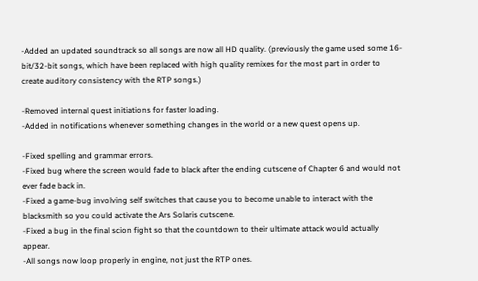-Added an updated soundtrack so all songs are now all HD quality. (previously the game used some 16-bit/32-bit songs, which have been replaced with high quality remixes for the most part in order to create auditory consistency with the RTP songs.)

-Removed internal quest initiations for faster loading.
-Added in notifications whenever something changes in the world or a new quest opens up.

-Fixed spelling and grammar errors.
-Fixed bug where the screen would fade to black after the ending cutscene of Chapter 6 and would not ever fade back in.
-Fixed a game-bug involving self switches that cause you to become unable to interact with the blacksmith so you could activate the Ars Solaris cutscene.
-Fixed a bug in the final scion fight so that the countdown to their ultimate attack would actually appear.
-All songs now loop properly in engine, not just the RTP ones.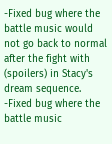-Fixed bug where the battle music would not go back to normal after the fight with (spoilers) in Stacy's dream sequence.
-Fixed bug where the battle music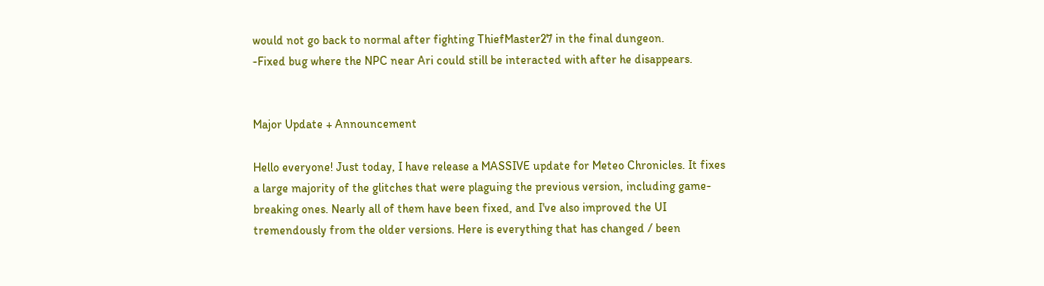would not go back to normal after fighting ThiefMaster27 in the final dungeon.
-Fixed bug where the NPC near Ari could still be interacted with after he disappears.


Major Update + Announcement

Hello everyone! Just today, I have release a MASSIVE update for Meteo Chronicles. It fixes a large majority of the glitches that were plaguing the previous version, including game-breaking ones. Nearly all of them have been fixed, and I've also improved the UI tremendously from the older versions. Here is everything that has changed / been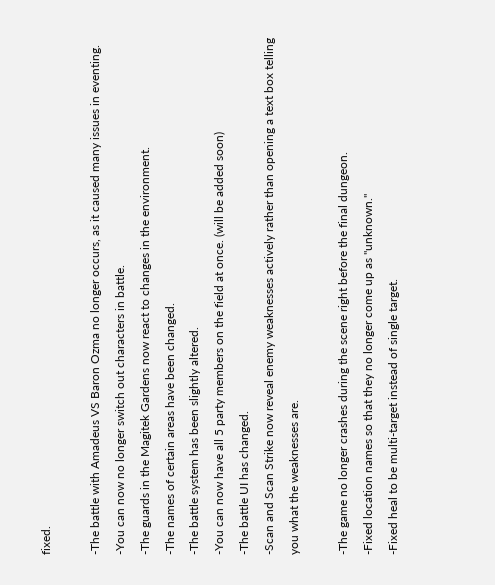fixed.

-The battle with Amadeus VS Baron Ozma no longer occurs, as it caused many issues in eventing.
-You can now no longer switch out characters in battle.
-The guards in the Magitek Gardens now react to changes in the environment.
-The names of certain areas have been changed.
-The battle system has been slightly altered.
-You can now have all 5 party members on the field at once. (will be added soon)
-The battle UI has changed.
-Scan and Scan Strike now reveal enemy weaknesses actively rather than opening a text box telling you what the weaknesses are.

-The game no longer crashes during the scene right before the final dungeon.
-Fixed location names so that they no longer come up as "unknown."
-Fixed heal to be multi-target instead of single target.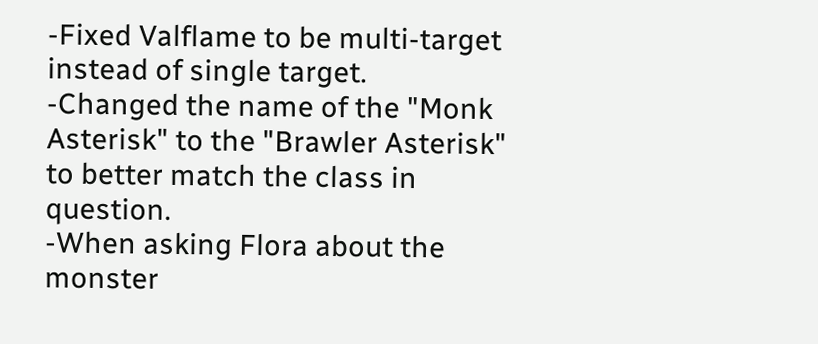-Fixed Valflame to be multi-target instead of single target.
-Changed the name of the "Monk Asterisk" to the "Brawler Asterisk" to better match the class in question.
-When asking Flora about the monster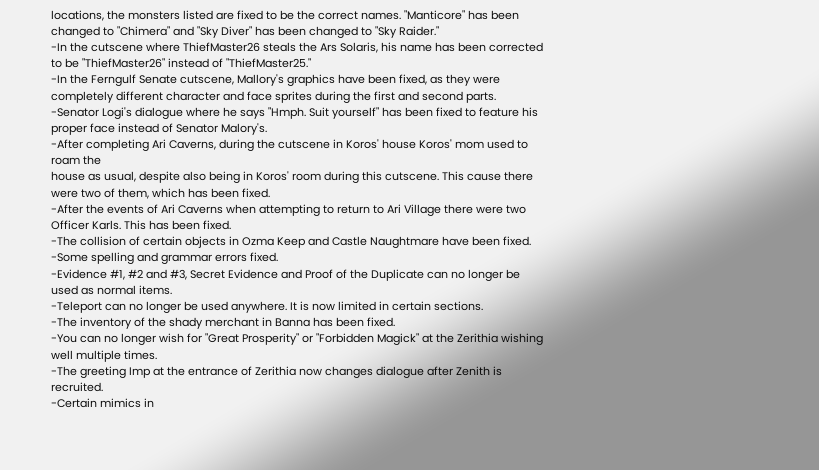locations, the monsters listed are fixed to be the correct names. "Manticore" has been changed to "Chimera" and "Sky Diver" has been changed to "Sky Raider."
-In the cutscene where ThiefMaster26 steals the Ars Solaris, his name has been corrected to be "ThiefMaster26" instead of "ThiefMaster25."
-In the Ferngulf Senate cutscene, Mallory's graphics have been fixed, as they were completely different character and face sprites during the first and second parts.
-Senator Logi's dialogue where he says "Hmph. Suit yourself" has been fixed to feature his proper face instead of Senator Malory's.
-After completing Ari Caverns, during the cutscene in Koros' house Koros' mom used to roam the
house as usual, despite also being in Koros' room during this cutscene. This cause there were two of them, which has been fixed.
-After the events of Ari Caverns when attempting to return to Ari Village there were two Officer Karls. This has been fixed.
-The collision of certain objects in Ozma Keep and Castle Naughtmare have been fixed.
-Some spelling and grammar errors fixed.
-Evidence #1, #2 and #3, Secret Evidence and Proof of the Duplicate can no longer be used as normal items.
-Teleport can no longer be used anywhere. It is now limited in certain sections.
-The inventory of the shady merchant in Banna has been fixed.
-You can no longer wish for "Great Prosperity" or "Forbidden Magick" at the Zerithia wishing well multiple times.
-The greeting Imp at the entrance of Zerithia now changes dialogue after Zenith is recruited.
-Certain mimics in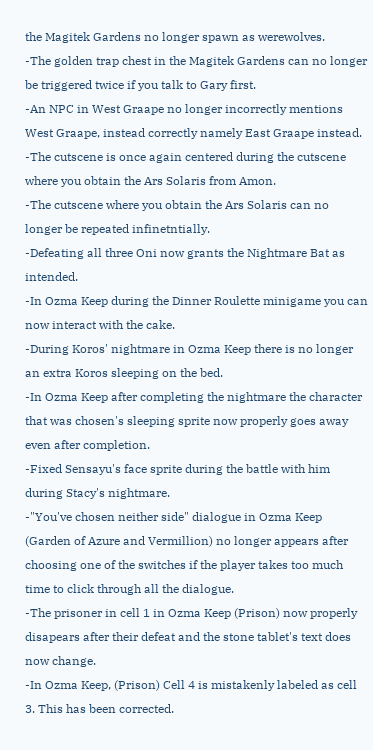the Magitek Gardens no longer spawn as werewolves.
-The golden trap chest in the Magitek Gardens can no longer be triggered twice if you talk to Gary first.
-An NPC in West Graape no longer incorrectly mentions West Graape, instead correctly namely East Graape instead.
-The cutscene is once again centered during the cutscene where you obtain the Ars Solaris from Amon.
-The cutscene where you obtain the Ars Solaris can no longer be repeated infinetntially.
-Defeating all three Oni now grants the Nightmare Bat as intended.
-In Ozma Keep during the Dinner Roulette minigame you can now interact with the cake.
-During Koros' nightmare in Ozma Keep there is no longer an extra Koros sleeping on the bed.
-In Ozma Keep after completing the nightmare the character that was chosen's sleeping sprite now properly goes away even after completion.
-Fixed Sensayu's face sprite during the battle with him during Stacy's nightmare.
-"You've chosen neither side" dialogue in Ozma Keep (Garden of Azure and Vermillion) no longer appears after choosing one of the switches if the player takes too much time to click through all the dialogue.
-The prisoner in cell 1 in Ozma Keep (Prison) now properly disapears after their defeat and the stone tablet's text does now change.
-In Ozma Keep, (Prison) Cell 4 is mistakenly labeled as cell 3. This has been corrected.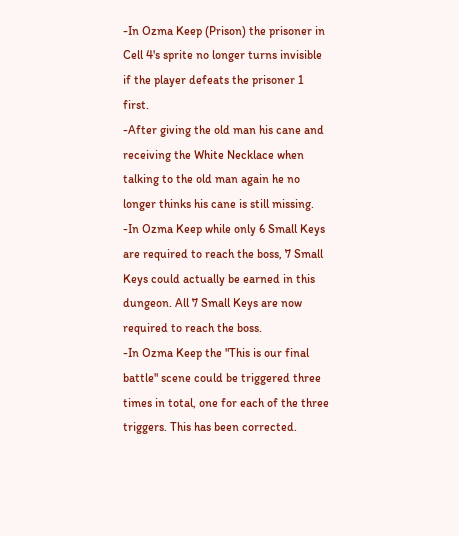-In Ozma Keep (Prison) the prisoner in Cell 4's sprite no longer turns invisible if the player defeats the prisoner 1 first.
-After giving the old man his cane and receiving the White Necklace when talking to the old man again he no longer thinks his cane is still missing.
-In Ozma Keep while only 6 Small Keys are required to reach the boss, 7 Small Keys could actually be earned in this dungeon. All 7 Small Keys are now required to reach the boss.
-In Ozma Keep the "This is our final battle" scene could be triggered three times in total, one for each of the three triggers. This has been corrected.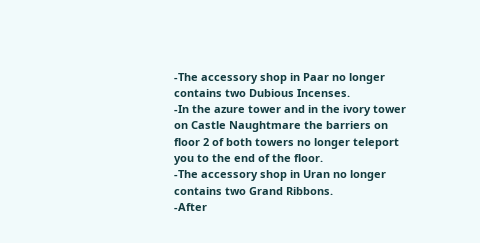-The accessory shop in Paar no longer contains two Dubious Incenses.
-In the azure tower and in the ivory tower on Castle Naughtmare the barriers on floor 2 of both towers no longer teleport you to the end of the floor.
-The accessory shop in Uran no longer contains two Grand Ribbons.
-After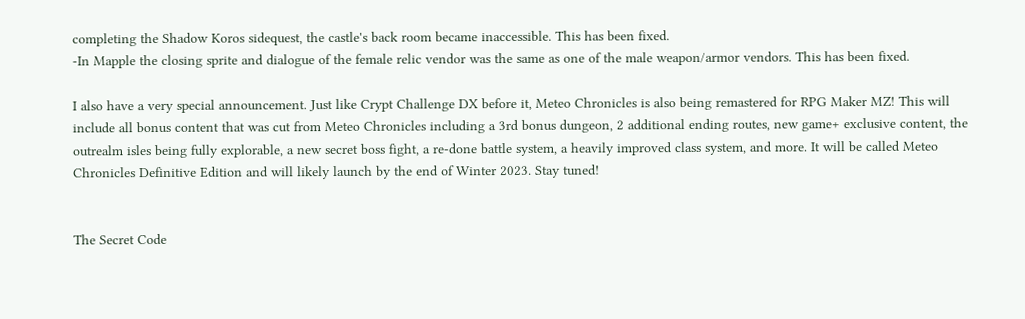completing the Shadow Koros sidequest, the castle's back room became inaccessible. This has been fixed.
-In Mapple the closing sprite and dialogue of the female relic vendor was the same as one of the male weapon/armor vendors. This has been fixed.

I also have a very special announcement. Just like Crypt Challenge DX before it, Meteo Chronicles is also being remastered for RPG Maker MZ! This will include all bonus content that was cut from Meteo Chronicles including a 3rd bonus dungeon, 2 additional ending routes, new game+ exclusive content, the outrealm isles being fully explorable, a new secret boss fight, a re-done battle system, a heavily improved class system, and more. It will be called Meteo Chronicles Definitive Edition and will likely launch by the end of Winter 2023. Stay tuned!


The Secret Code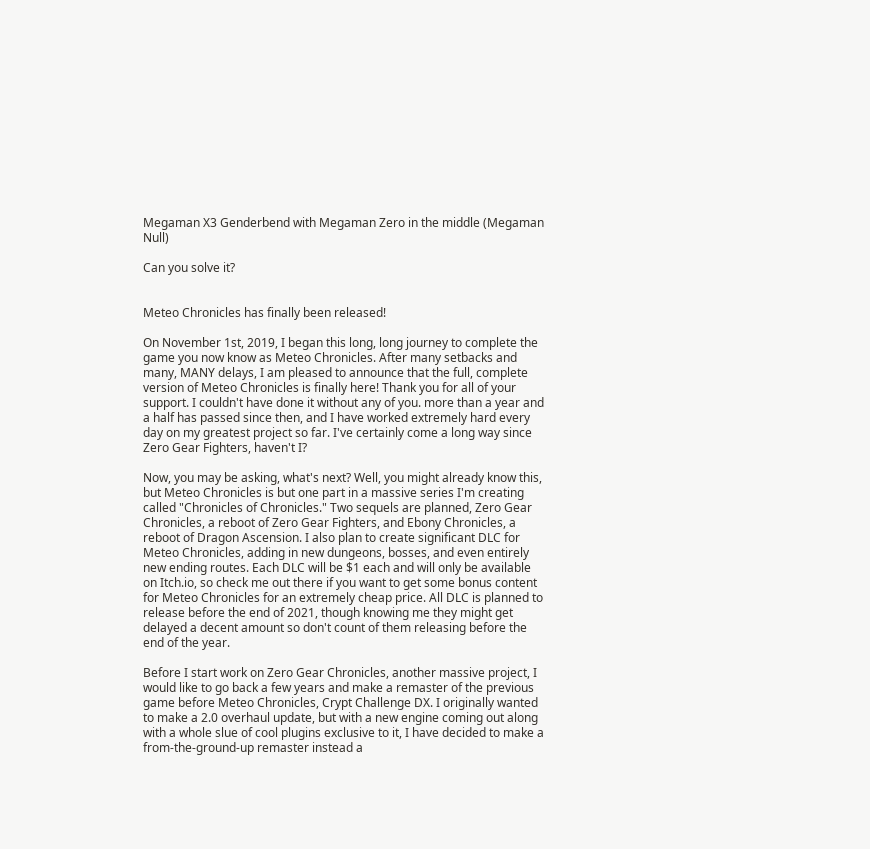Megaman X3 Genderbend with Megaman Zero in the middle (Megaman Null)

Can you solve it?


Meteo Chronicles has finally been released!

On November 1st, 2019, I began this long, long journey to complete the game you now know as Meteo Chronicles. After many setbacks and many, MANY delays, I am pleased to announce that the full, complete version of Meteo Chronicles is finally here! Thank you for all of your support. I couldn't have done it without any of you. more than a year and a half has passed since then, and I have worked extremely hard every day on my greatest project so far. I've certainly come a long way since Zero Gear Fighters, haven't I?

Now, you may be asking, what's next? Well, you might already know this, but Meteo Chronicles is but one part in a massive series I'm creating called "Chronicles of Chronicles." Two sequels are planned, Zero Gear Chronicles, a reboot of Zero Gear Fighters, and Ebony Chronicles, a reboot of Dragon Ascension. I also plan to create significant DLC for Meteo Chronicles, adding in new dungeons, bosses, and even entirely new ending routes. Each DLC will be $1 each and will only be available on Itch.io, so check me out there if you want to get some bonus content for Meteo Chronicles for an extremely cheap price. All DLC is planned to release before the end of 2021, though knowing me they might get delayed a decent amount so don't count of them releasing before the end of the year.

Before I start work on Zero Gear Chronicles, another massive project, I would like to go back a few years and make a remaster of the previous game before Meteo Chronicles, Crypt Challenge DX. I originally wanted to make a 2.0 overhaul update, but with a new engine coming out along with a whole slue of cool plugins exclusive to it, I have decided to make a from-the-ground-up remaster instead a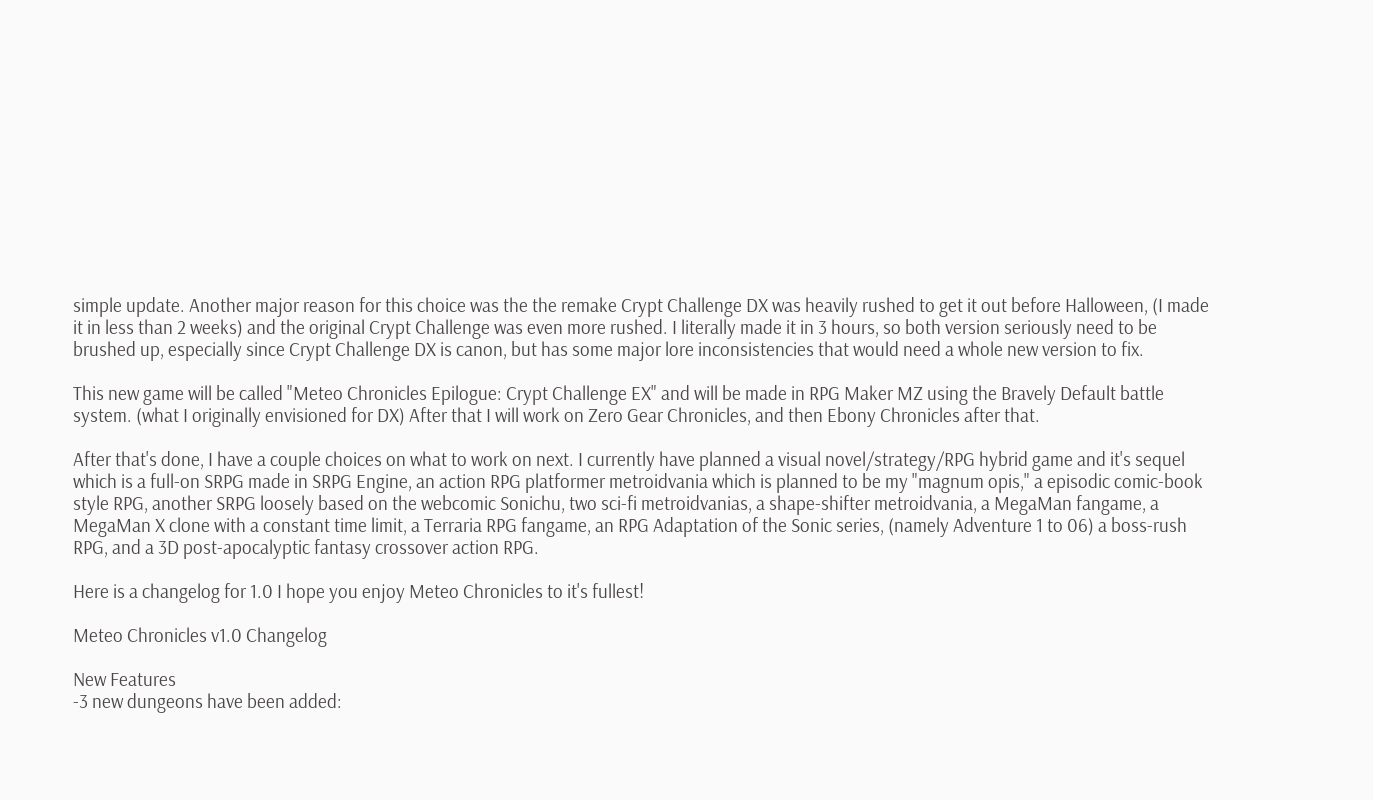simple update. Another major reason for this choice was the the remake Crypt Challenge DX was heavily rushed to get it out before Halloween, (I made it in less than 2 weeks) and the original Crypt Challenge was even more rushed. I literally made it in 3 hours, so both version seriously need to be brushed up, especially since Crypt Challenge DX is canon, but has some major lore inconsistencies that would need a whole new version to fix.

This new game will be called "Meteo Chronicles Epilogue: Crypt Challenge EX" and will be made in RPG Maker MZ using the Bravely Default battle system. (what I originally envisioned for DX) After that I will work on Zero Gear Chronicles, and then Ebony Chronicles after that.

After that's done, I have a couple choices on what to work on next. I currently have planned a visual novel/strategy/RPG hybrid game and it's sequel which is a full-on SRPG made in SRPG Engine, an action RPG platformer metroidvania which is planned to be my "magnum opis," a episodic comic-book style RPG, another SRPG loosely based on the webcomic Sonichu, two sci-fi metroidvanias, a shape-shifter metroidvania, a MegaMan fangame, a MegaMan X clone with a constant time limit, a Terraria RPG fangame, an RPG Adaptation of the Sonic series, (namely Adventure 1 to 06) a boss-rush RPG, and a 3D post-apocalyptic fantasy crossover action RPG.

Here is a changelog for 1.0 I hope you enjoy Meteo Chronicles to it's fullest!

Meteo Chronicles v1.0 Changelog

New Features
-3 new dungeons have been added: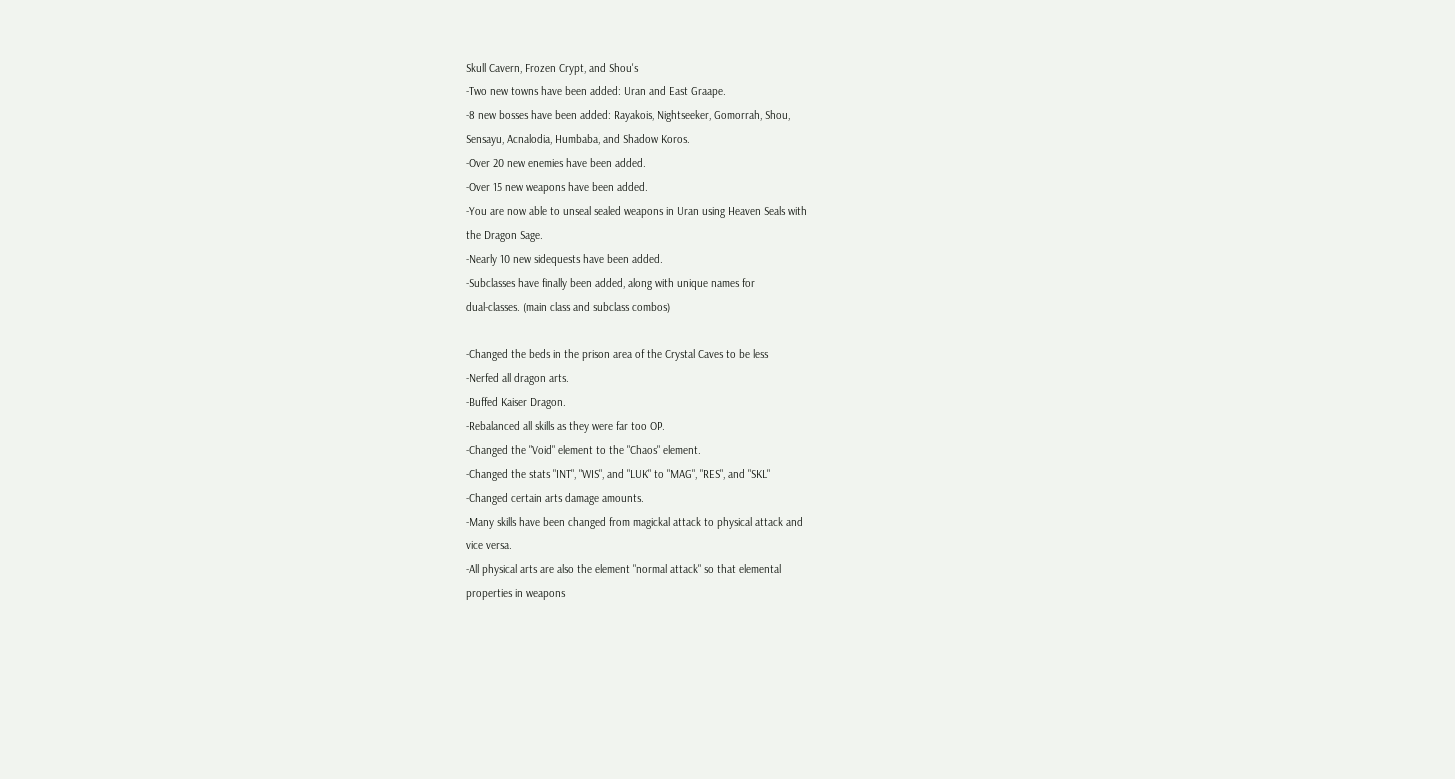Skull Cavern, Frozen Crypt, and Shou's
-Two new towns have been added: Uran and East Graape.
-8 new bosses have been added: Rayakois, Nightseeker, Gomorrah, Shou,
Sensayu, Acnalodia, Humbaba, and Shadow Koros.
-Over 20 new enemies have been added.
-Over 15 new weapons have been added.
-You are now able to unseal sealed weapons in Uran using Heaven Seals with
the Dragon Sage.
-Nearly 10 new sidequests have been added.
-Subclasses have finally been added, along with unique names for
dual-classes. (main class and subclass combos)

-Changed the beds in the prison area of the Crystal Caves to be less
-Nerfed all dragon arts.
-Buffed Kaiser Dragon.
-Rebalanced all skills as they were far too OP.
-Changed the "Void" element to the "Chaos" element.
-Changed the stats "INT", "WIS", and "LUK" to "MAG", "RES", and "SKL"
-Changed certain arts damage amounts.
-Many skills have been changed from magickal attack to physical attack and
vice versa.
-All physical arts are also the element "normal attack" so that elemental
properties in weapons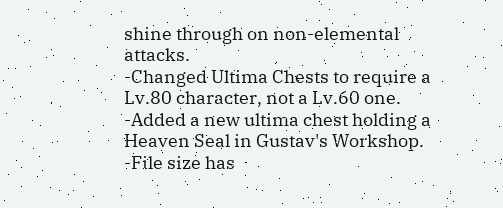shine through on non-elemental attacks.
-Changed Ultima Chests to require a Lv.80 character, not a Lv.60 one.
-Added a new ultima chest holding a Heaven Seal in Gustav's Workshop.
-File size has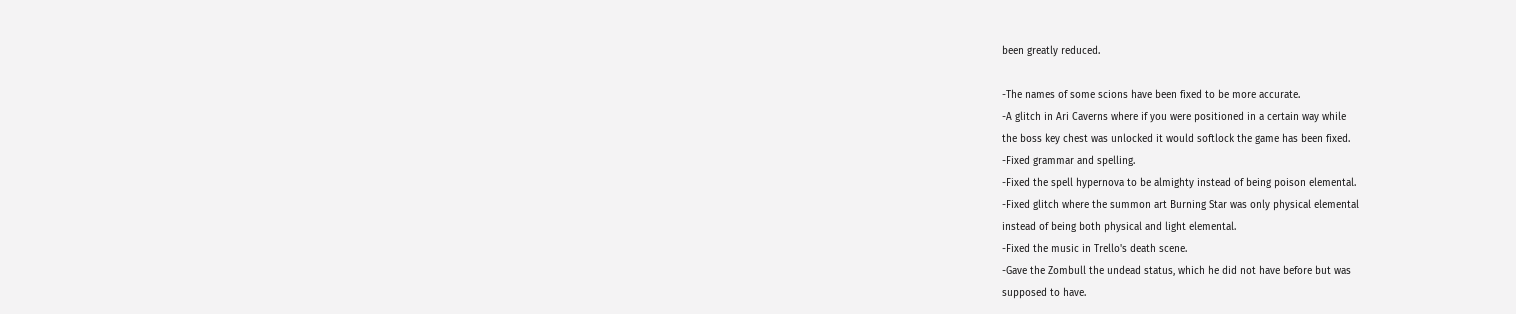been greatly reduced.

-The names of some scions have been fixed to be more accurate.
-A glitch in Ari Caverns where if you were positioned in a certain way while
the boss key chest was unlocked it would softlock the game has been fixed.
-Fixed grammar and spelling.
-Fixed the spell hypernova to be almighty instead of being poison elemental.
-Fixed glitch where the summon art Burning Star was only physical elemental
instead of being both physical and light elemental.
-Fixed the music in Trello's death scene.
-Gave the Zombull the undead status, which he did not have before but was
supposed to have.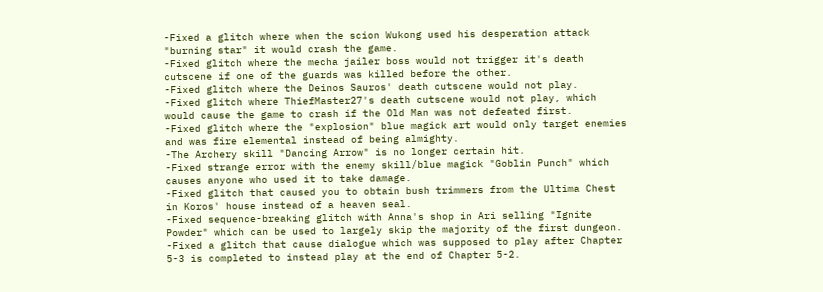-Fixed a glitch where when the scion Wukong used his desperation attack
"burning star" it would crash the game.
-Fixed glitch where the mecha jailer boss would not trigger it's death
cutscene if one of the guards was killed before the other.
-Fixed glitch where the Deinos Sauros' death cutscene would not play.
-Fixed glitch where ThiefMaster27's death cutscene would not play, which
would cause the game to crash if the Old Man was not defeated first.
-Fixed glitch where the "explosion" blue magick art would only target enemies
and was fire elemental instead of being almighty.
-The Archery skill "Dancing Arrow" is no longer certain hit.
-Fixed strange error with the enemy skill/blue magick "Goblin Punch" which
causes anyone who used it to take damage.
-Fixed glitch that caused you to obtain bush trimmers from the Ultima Chest
in Koros' house instead of a heaven seal.
-Fixed sequence-breaking glitch with Anna's shop in Ari selling "Ignite
Powder" which can be used to largely skip the majority of the first dungeon.
-Fixed a glitch that cause dialogue which was supposed to play after Chapter
5-3 is completed to instead play at the end of Chapter 5-2.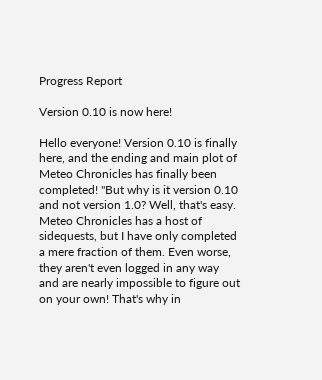Progress Report

Version 0.10 is now here!

Hello everyone! Version 0.10 is finally here, and the ending and main plot of Meteo Chronicles has finally been completed! "But why is it version 0.10 and not version 1.0? Well, that's easy. Meteo Chronicles has a host of sidequests, but I have only completed a mere fraction of them. Even worse, they aren't even logged in any way and are nearly impossible to figure out on your own! That's why in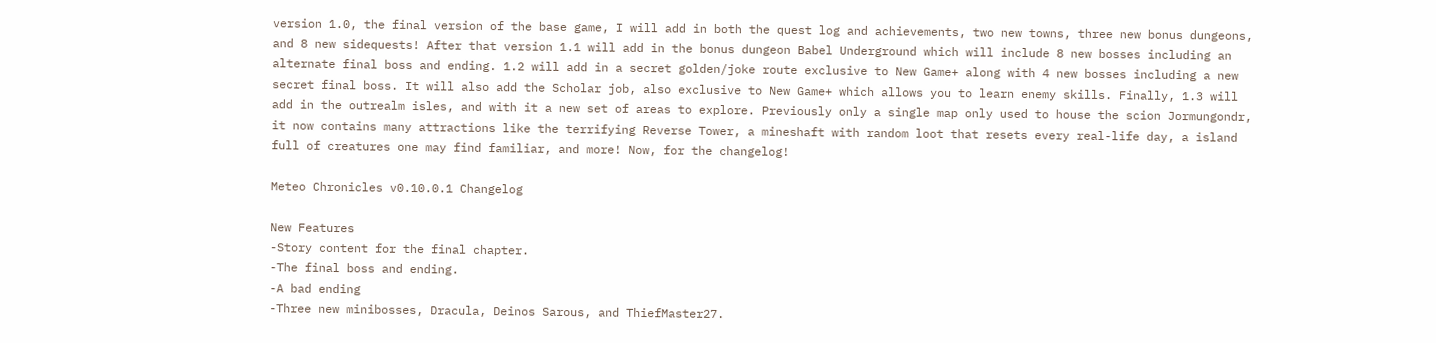version 1.0, the final version of the base game, I will add in both the quest log and achievements, two new towns, three new bonus dungeons, and 8 new sidequests! After that version 1.1 will add in the bonus dungeon Babel Underground which will include 8 new bosses including an alternate final boss and ending. 1.2 will add in a secret golden/joke route exclusive to New Game+ along with 4 new bosses including a new secret final boss. It will also add the Scholar job, also exclusive to New Game+ which allows you to learn enemy skills. Finally, 1.3 will add in the outrealm isles, and with it a new set of areas to explore. Previously only a single map only used to house the scion Jormungondr, it now contains many attractions like the terrifying Reverse Tower, a mineshaft with random loot that resets every real-life day, a island full of creatures one may find familiar, and more! Now, for the changelog!

Meteo Chronicles v0.10.0.1 Changelog

New Features
-Story content for the final chapter.
-The final boss and ending.
-A bad ending
-Three new minibosses, Dracula, Deinos Sarous, and ThiefMaster27.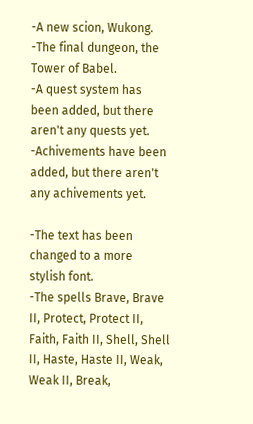-A new scion, Wukong.
-The final dungeon, the Tower of Babel.
-A quest system has been added, but there aren't any quests yet.
-Achivements have been added, but there aren't any achivements yet.

-The text has been changed to a more stylish font.
-The spells Brave, Brave II, Protect, Protect II, Faith, Faith II, Shell, Shell II, Haste, Haste II, Weak, Weak II, Break,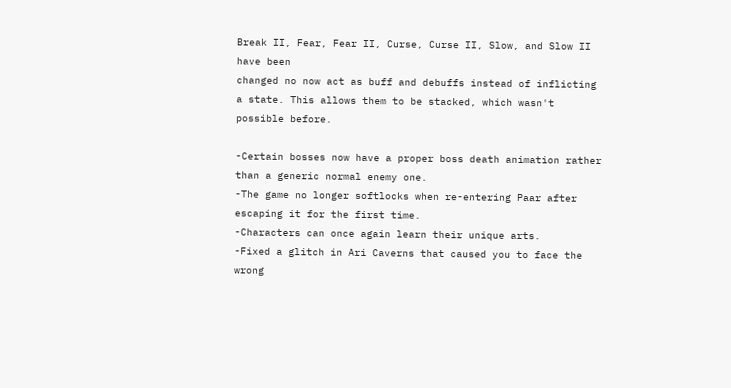Break II, Fear, Fear II, Curse, Curse II, Slow, and Slow II have been
changed no now act as buff and debuffs instead of inflicting a state. This allows them to be stacked, which wasn't possible before.

-Certain bosses now have a proper boss death animation rather than a generic normal enemy one.
-The game no longer softlocks when re-entering Paar after escaping it for the first time.
-Characters can once again learn their unique arts.
-Fixed a glitch in Ari Caverns that caused you to face the wrong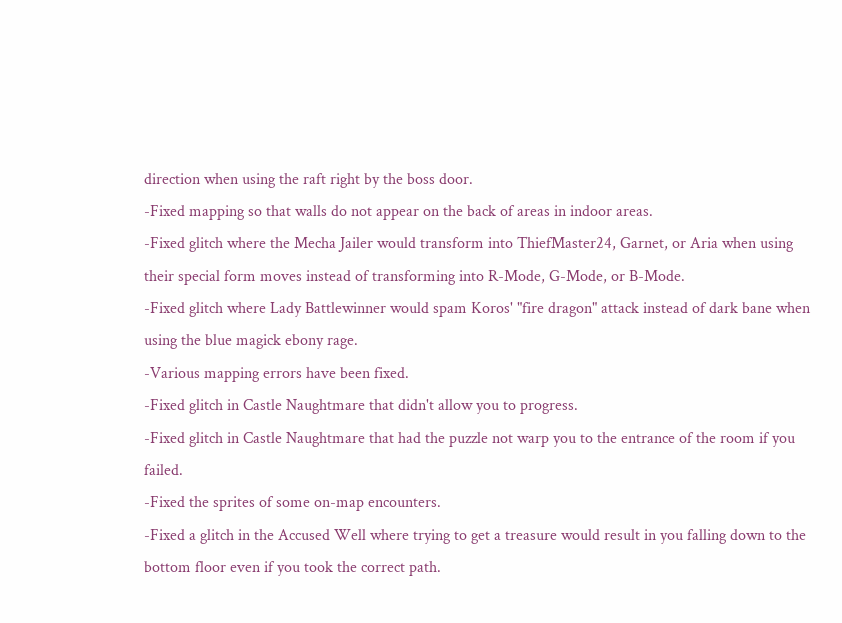direction when using the raft right by the boss door.
-Fixed mapping so that walls do not appear on the back of areas in indoor areas.
-Fixed glitch where the Mecha Jailer would transform into ThiefMaster24, Garnet, or Aria when using their special form moves instead of transforming into R-Mode, G-Mode, or B-Mode.
-Fixed glitch where Lady Battlewinner would spam Koros' "fire dragon" attack instead of dark bane when using the blue magick ebony rage.
-Various mapping errors have been fixed.
-Fixed glitch in Castle Naughtmare that didn't allow you to progress.
-Fixed glitch in Castle Naughtmare that had the puzzle not warp you to the entrance of the room if you failed.
-Fixed the sprites of some on-map encounters.
-Fixed a glitch in the Accused Well where trying to get a treasure would result in you falling down to the bottom floor even if you took the correct path.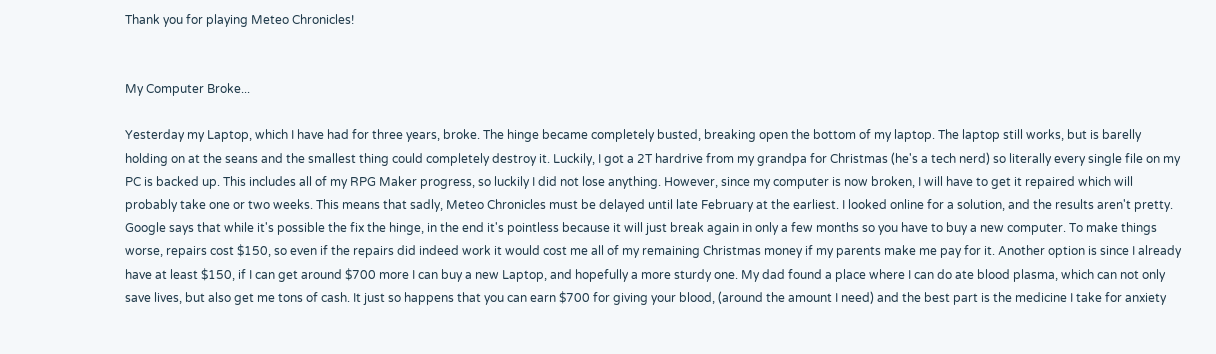Thank you for playing Meteo Chronicles!


My Computer Broke...

Yesterday my Laptop, which I have had for three years, broke. The hinge became completely busted, breaking open the bottom of my laptop. The laptop still works, but is barelly holding on at the seans and the smallest thing could completely destroy it. Luckily, I got a 2T hardrive from my grandpa for Christmas (he's a tech nerd) so literally every single file on my PC is backed up. This includes all of my RPG Maker progress, so luckily I did not lose anything. However, since my computer is now broken, I will have to get it repaired which will probably take one or two weeks. This means that sadly, Meteo Chronicles must be delayed until late February at the earliest. I looked online for a solution, and the results aren't pretty. Google says that while it's possible the fix the hinge, in the end it's pointless because it will just break again in only a few months so you have to buy a new computer. To make things worse, repairs cost $150, so even if the repairs did indeed work it would cost me all of my remaining Christmas money if my parents make me pay for it. Another option is since I already have at least $150, if I can get around $700 more I can buy a new Laptop, and hopefully a more sturdy one. My dad found a place where I can do ate blood plasma, which can not only save lives, but also get me tons of cash. It just so happens that you can earn $700 for giving your blood, (around the amount I need) and the best part is the medicine I take for anxiety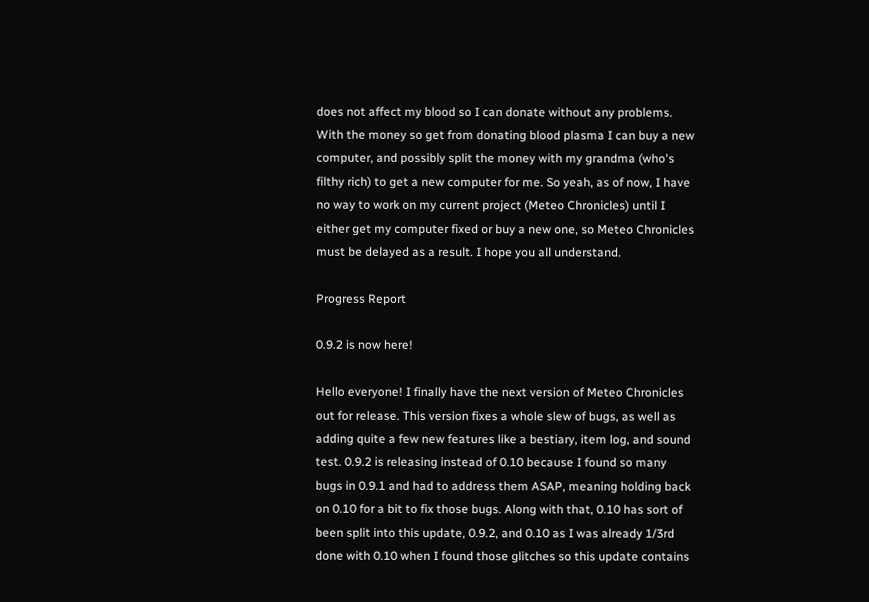does not affect my blood so I can donate without any problems. With the money so get from donating blood plasma I can buy a new computer, and possibly split the money with my grandma (who's filthy rich) to get a new computer for me. So yeah, as of now, I have no way to work on my current project (Meteo Chronicles) until I either get my computer fixed or buy a new one, so Meteo Chronicles must be delayed as a result. I hope you all understand.

Progress Report

0.9.2 is now here!

Hello everyone! I finally have the next version of Meteo Chronicles out for release. This version fixes a whole slew of bugs, as well as adding quite a few new features like a bestiary, item log, and sound test. 0.9.2 is releasing instead of 0.10 because I found so many bugs in 0.9.1 and had to address them ASAP, meaning holding back on 0.10 for a bit to fix those bugs. Along with that, 0.10 has sort of been split into this update, 0.9.2, and 0.10 as I was already 1/3rd done with 0.10 when I found those glitches so this update contains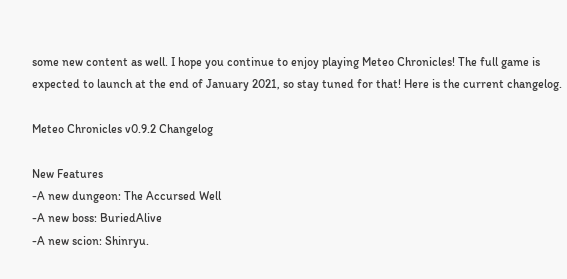some new content as well. I hope you continue to enjoy playing Meteo Chronicles! The full game is expected to launch at the end of January 2021, so stay tuned for that! Here is the current changelog.

Meteo Chronicles v0.9.2 Changelog

New Features
-A new dungeon: The Accursed Well
-A new boss: BuriedAlive
-A new scion: Shinryu.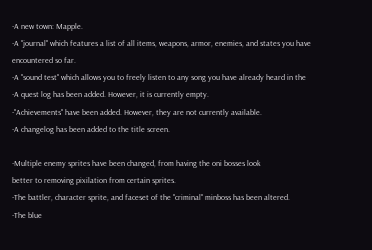-A new town: Mapple.
-A "journal" which features a list of all items, weapons, armor, enemies, and states you have
encountered so far.
-A "sound test" which allows you to freely listen to any song you have already heard in the
-A quest log has been added. However, it is currently empty.
-"Achievements" have been added. However, they are not currently available.
-A changelog has been added to the title screen.

-Multiple enemy sprites have been changed, from having the oni bosses look
better to removing pixilation from certain sprites.
-The battler, character sprite, and faceset of the "criminal" minboss has been altered.
-The blue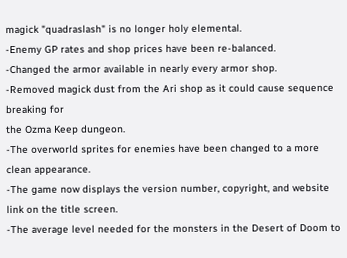magick "quadraslash" is no longer holy elemental.
-Enemy GP rates and shop prices have been re-balanced.
-Changed the armor available in nearly every armor shop.
-Removed magick dust from the Ari shop as it could cause sequence breaking for
the Ozma Keep dungeon.
-The overworld sprites for enemies have been changed to a more clean appearance.
-The game now displays the version number, copyright, and website link on the title screen.
-The average level needed for the monsters in the Desert of Doom to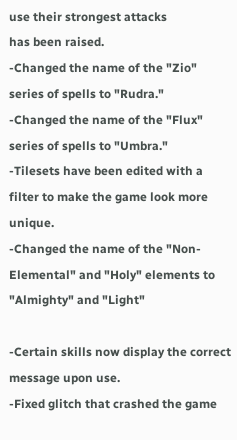use their strongest attacks
has been raised.
-Changed the name of the "Zio" series of spells to "Rudra."
-Changed the name of the "Flux" series of spells to "Umbra."
-Tilesets have been edited with a filter to make the game look more unique.
-Changed the name of the "Non-Elemental" and "Holy" elements to "Almighty" and "Light"

-Certain skills now display the correct message upon use.
-Fixed glitch that crashed the game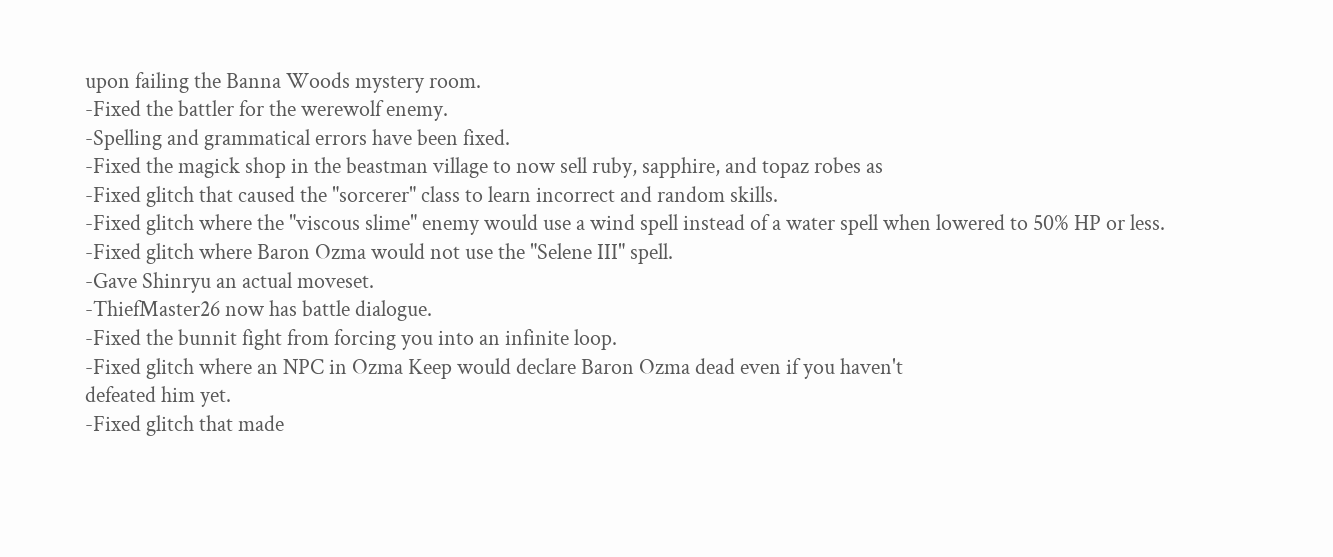upon failing the Banna Woods mystery room.
-Fixed the battler for the werewolf enemy.
-Spelling and grammatical errors have been fixed.
-Fixed the magick shop in the beastman village to now sell ruby, sapphire, and topaz robes as
-Fixed glitch that caused the "sorcerer" class to learn incorrect and random skills.
-Fixed glitch where the "viscous slime" enemy would use a wind spell instead of a water spell when lowered to 50% HP or less.
-Fixed glitch where Baron Ozma would not use the "Selene III" spell.
-Gave Shinryu an actual moveset.
-ThiefMaster26 now has battle dialogue.
-Fixed the bunnit fight from forcing you into an infinite loop.
-Fixed glitch where an NPC in Ozma Keep would declare Baron Ozma dead even if you haven't
defeated him yet.
-Fixed glitch that made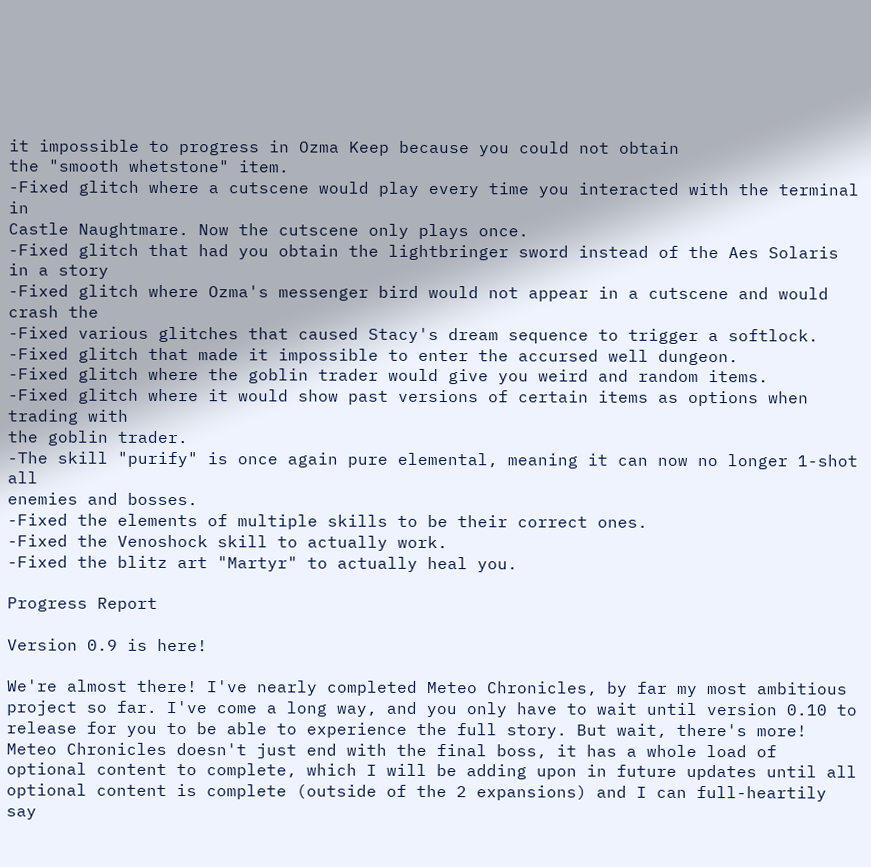it impossible to progress in Ozma Keep because you could not obtain
the "smooth whetstone" item.
-Fixed glitch where a cutscene would play every time you interacted with the terminal in
Castle Naughtmare. Now the cutscene only plays once.
-Fixed glitch that had you obtain the lightbringer sword instead of the Aes Solaris in a story
-Fixed glitch where Ozma's messenger bird would not appear in a cutscene and would crash the
-Fixed various glitches that caused Stacy's dream sequence to trigger a softlock.
-Fixed glitch that made it impossible to enter the accursed well dungeon.
-Fixed glitch where the goblin trader would give you weird and random items.
-Fixed glitch where it would show past versions of certain items as options when trading with
the goblin trader.
-The skill "purify" is once again pure elemental, meaning it can now no longer 1-shot all
enemies and bosses.
-Fixed the elements of multiple skills to be their correct ones.
-Fixed the Venoshock skill to actually work.
-Fixed the blitz art "Martyr" to actually heal you.

Progress Report

Version 0.9 is here!

We're almost there! I've nearly completed Meteo Chronicles, by far my most ambitious project so far. I've come a long way, and you only have to wait until version 0.10 to release for you to be able to experience the full story. But wait, there's more! Meteo Chronicles doesn't just end with the final boss, it has a whole load of optional content to complete, which I will be adding upon in future updates until all optional content is complete (outside of the 2 expansions) and I can full-heartily say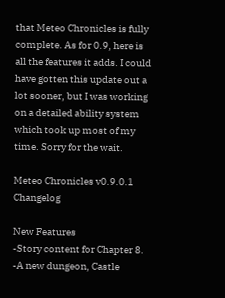that Meteo Chronicles is fully complete. As for 0.9, here is all the features it adds. I could have gotten this update out a lot sooner, but I was working on a detailed ability system which took up most of my time. Sorry for the wait.

Meteo Chronicles v0.9.0.1 Changelog

New Features
-Story content for Chapter 8.
-A new dungeon, Castle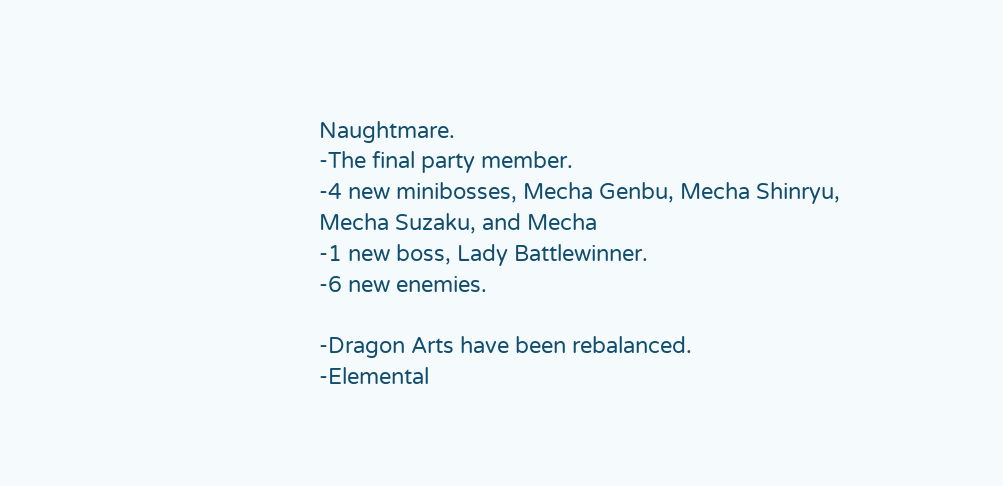Naughtmare.
-The final party member.
-4 new minibosses, Mecha Genbu, Mecha Shinryu, Mecha Suzaku, and Mecha
-1 new boss, Lady Battlewinner.
-6 new enemies.

-Dragon Arts have been rebalanced.
-Elemental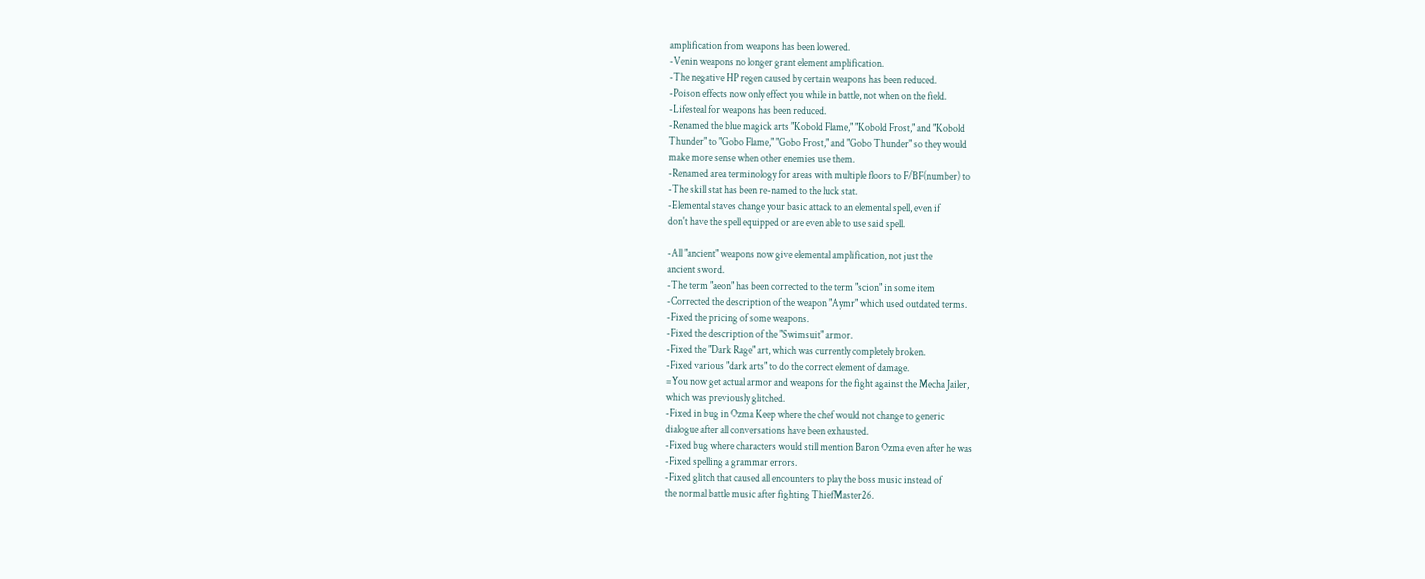amplification from weapons has been lowered.
-Venin weapons no longer grant element amplification.
-The negative HP regen caused by certain weapons has been reduced.
-Poison effects now only effect you while in battle, not when on the field.
-Lifesteal for weapons has been reduced.
-Renamed the blue magick arts "Kobold Flame," "Kobold Frost," and "Kobold
Thunder" to "Gobo Flame," "Gobo Frost," and "Gobo Thunder" so they would
make more sense when other enemies use them.
-Renamed area terminology for areas with multiple floors to F/BF(number) to
-The skill stat has been re-named to the luck stat.
-Elemental staves change your basic attack to an elemental spell, even if
don't have the spell equipped or are even able to use said spell.

-All "ancient" weapons now give elemental amplification, not just the
ancient sword.
-The term "aeon" has been corrected to the term "scion" in some item
-Corrected the description of the weapon "Aymr" which used outdated terms.
-Fixed the pricing of some weapons.
-Fixed the description of the "Swimsuit" armor.
-Fixed the "Dark Rage" art, which was currently completely broken.
-Fixed various "dark arts" to do the correct element of damage.
=You now get actual armor and weapons for the fight against the Mecha Jailer,
which was previously glitched.
-Fixed in bug in Ozma Keep where the chef would not change to generic
dialogue after all conversations have been exhausted.
-Fixed bug where characters would still mention Baron Ozma even after he was
-Fixed spelling a grammar errors.
-Fixed glitch that caused all encounters to play the boss music instead of
the normal battle music after fighting ThiefMaster26.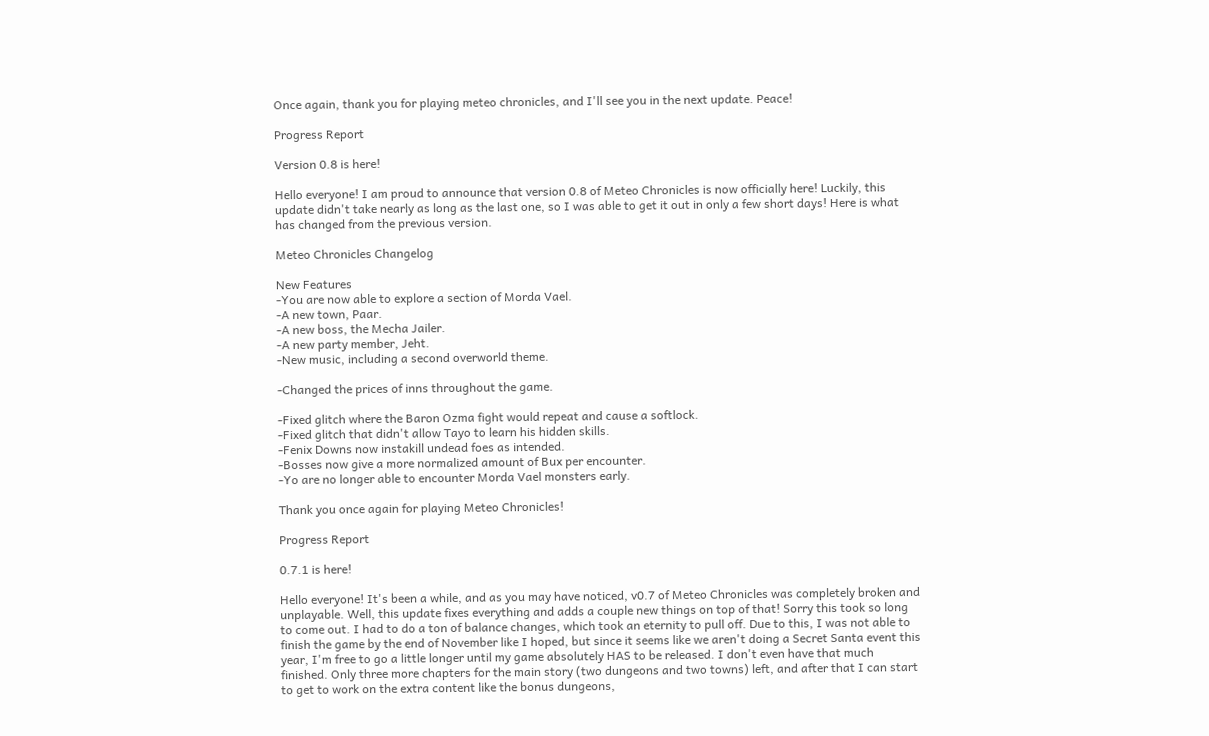Once again, thank you for playing meteo chronicles, and I'll see you in the next update. Peace!

Progress Report

Version 0.8 is here!

Hello everyone! I am proud to announce that version 0.8 of Meteo Chronicles is now officially here! Luckily, this update didn't take nearly as long as the last one, so I was able to get it out in only a few short days! Here is what has changed from the previous version.

Meteo Chronicles Changelog

New Features
-You are now able to explore a section of Morda Vael.
-A new town, Paar.
-A new boss, the Mecha Jailer.
-A new party member, Jeht.
-New music, including a second overworld theme.

-Changed the prices of inns throughout the game.

-Fixed glitch where the Baron Ozma fight would repeat and cause a softlock.
-Fixed glitch that didn't allow Tayo to learn his hidden skills.
-Fenix Downs now instakill undead foes as intended.
-Bosses now give a more normalized amount of Bux per encounter.
-Yo are no longer able to encounter Morda Vael monsters early.

Thank you once again for playing Meteo Chronicles!

Progress Report

0.7.1 is here!

Hello everyone! It's been a while, and as you may have noticed, v0.7 of Meteo Chronicles was completely broken and unplayable. Well, this update fixes everything and adds a couple new things on top of that! Sorry this took so long to come out. I had to do a ton of balance changes, which took an eternity to pull off. Due to this, I was not able to finish the game by the end of November like I hoped, but since it seems like we aren't doing a Secret Santa event this year, I'm free to go a little longer until my game absolutely HAS to be released. I don't even have that much finished. Only three more chapters for the main story (two dungeons and two towns) left, and after that I can start to get to work on the extra content like the bonus dungeons,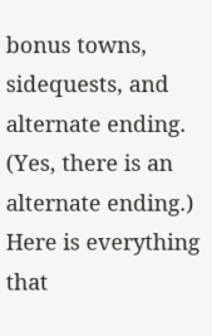bonus towns, sidequests, and alternate ending. (Yes, there is an alternate ending.) Here is everything that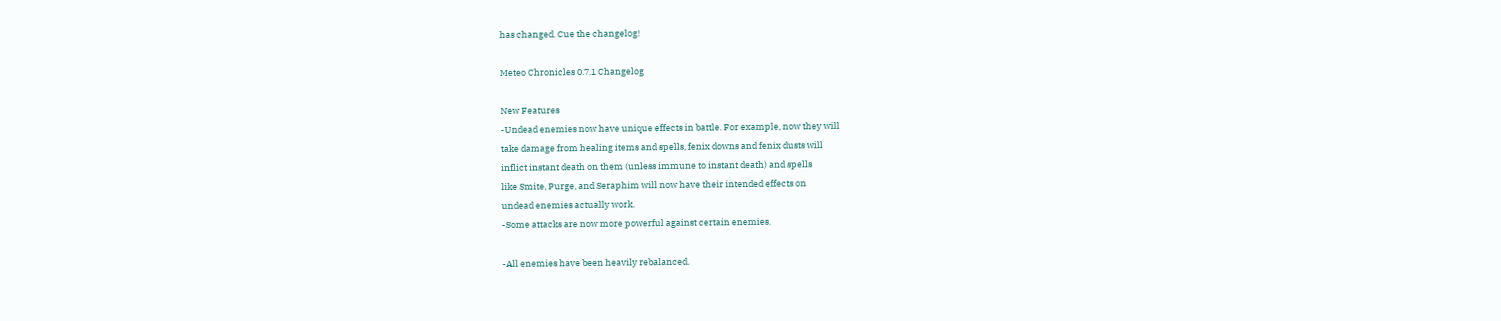has changed. Cue the changelog!

Meteo Chronicles 0.7.1 Changelog

New Features
-Undead enemies now have unique effects in battle. For example, now they will
take damage from healing items and spells, fenix downs and fenix dusts will
inflict instant death on them (unless immune to instant death) and spells
like Smite, Purge, and Seraphim will now have their intended effects on
undead enemies actually work.
-Some attacks are now more powerful against certain enemies.

-All enemies have been heavily rebalanced.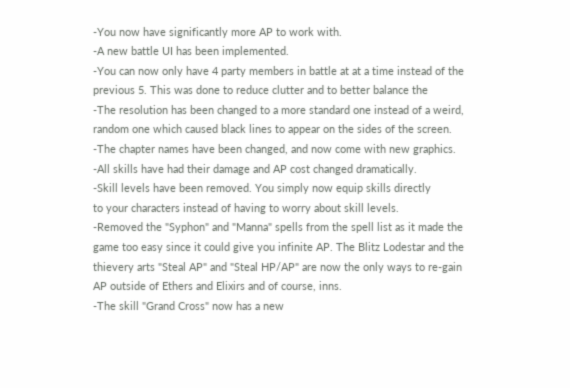-You now have significantly more AP to work with.
-A new battle UI has been implemented.
-You can now only have 4 party members in battle at at a time instead of the
previous 5. This was done to reduce clutter and to better balance the
-The resolution has been changed to a more standard one instead of a weird,
random one which caused black lines to appear on the sides of the screen.
-The chapter names have been changed, and now come with new graphics.
-All skills have had their damage and AP cost changed dramatically.
-Skill levels have been removed. You simply now equip skills directly
to your characters instead of having to worry about skill levels.
-Removed the "Syphon" and "Manna" spells from the spell list as it made the
game too easy since it could give you infinite AP. The Blitz Lodestar and the
thievery arts "Steal AP" and "Steal HP/AP" are now the only ways to re-gain
AP outside of Ethers and Elixirs and of course, inns.
-The skill "Grand Cross" now has a new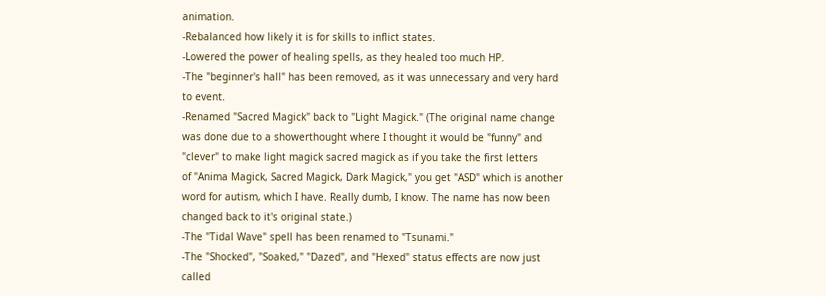animation.
-Rebalanced how likely it is for skills to inflict states.
-Lowered the power of healing spells, as they healed too much HP.
-The "beginner's hall" has been removed, as it was unnecessary and very hard
to event.
-Renamed "Sacred Magick" back to "Light Magick." (The original name change
was done due to a showerthought where I thought it would be "funny" and
"clever" to make light magick sacred magick as if you take the first letters
of "Anima Magick, Sacred Magick, Dark Magick," you get "ASD" which is another
word for autism, which I have. Really dumb, I know. The name has now been
changed back to it's original state.)
-The "Tidal Wave" spell has been renamed to "Tsunami."
-The "Shocked", "Soaked," "Dazed", and "Hexed" status effects are now just
called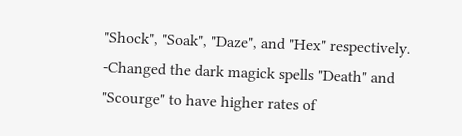"Shock", "Soak", "Daze", and "Hex" respectively.
-Changed the dark magick spells "Death" and "Scourge" to have higher rates of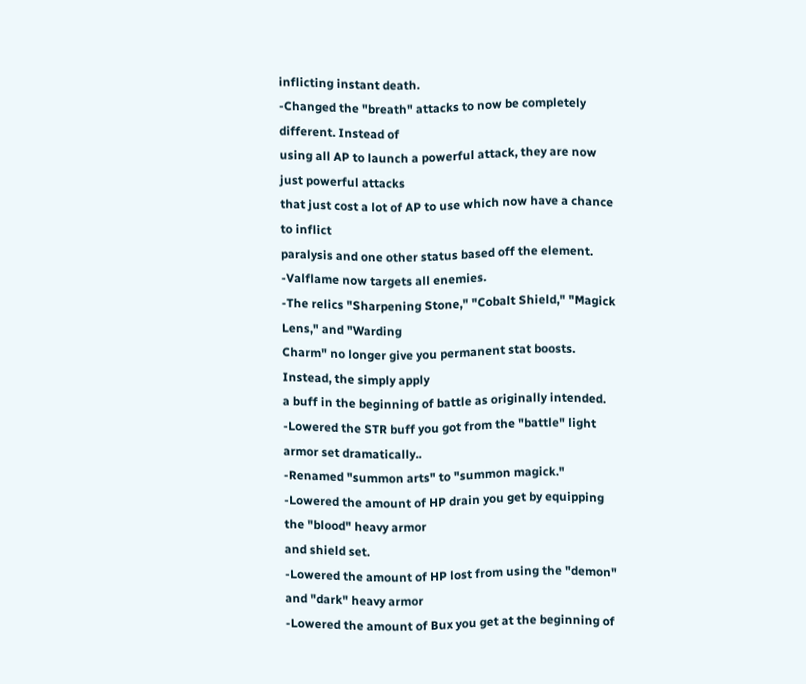inflicting instant death.
-Changed the "breath" attacks to now be completely different. Instead of
using all AP to launch a powerful attack, they are now just powerful attacks
that just cost a lot of AP to use which now have a chance to inflict
paralysis and one other status based off the element.
-Valflame now targets all enemies.
-The relics "Sharpening Stone," "Cobalt Shield," "Magick Lens," and "Warding
Charm" no longer give you permanent stat boosts. Instead, the simply apply
a buff in the beginning of battle as originally intended.
-Lowered the STR buff you got from the "battle" light armor set dramatically..
-Renamed "summon arts" to "summon magick."
-Lowered the amount of HP drain you get by equipping the "blood" heavy armor
and shield set.
-Lowered the amount of HP lost from using the "demon" and "dark" heavy armor
-Lowered the amount of Bux you get at the beginning of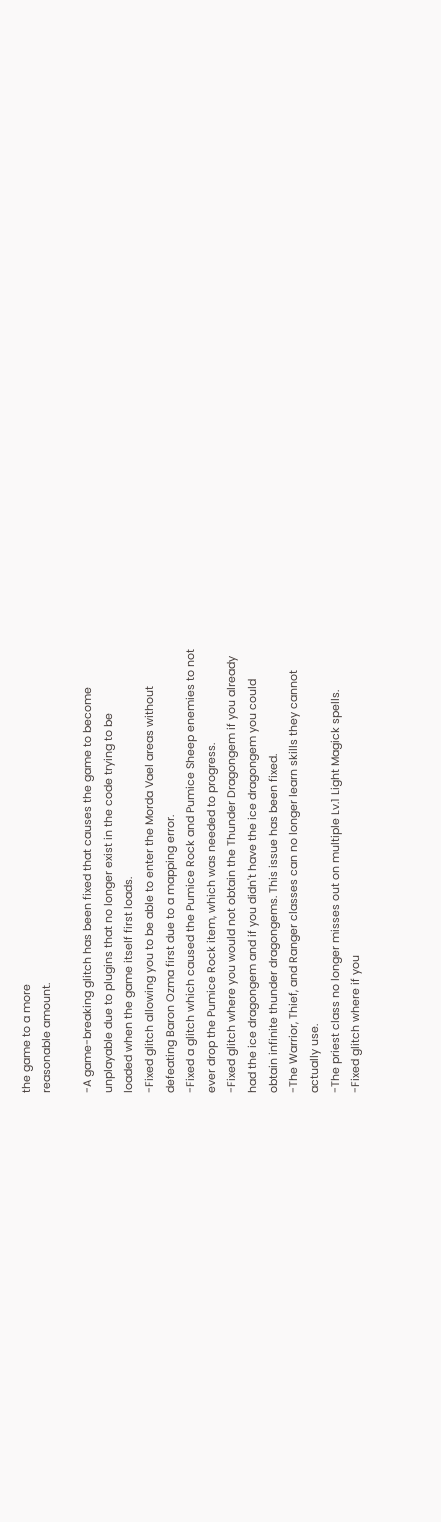the game to a more
reasonable amount.

-A game-breaking glitch has been fixed that causes the game to become
unplayable due to plugins that no longer exist in the code trying to be
loaded when the game itself first loads.
-Fixed glitch allowing you to be able to enter the Morda Vael areas without
defeating Baron Ozma first due to a mapping error.
-Fixed a glitch which caused the Pumice Rock and Pumice Sheep enemies to not
ever drop the Pumice Rock item, which was needed to progress.
-Fixed glitch where you would not obtain the Thunder Dragongem if you already
had the ice dragongem and if you didn't have the ice dragongem you could
obtain infinite thunder dragongems. This issue has been fixed.
-The Warrior, Thief, and Ranger classes can no longer learn skills they cannot
actually use.
-The priest class no longer misses out on multiple Lv.1 Light Magick spells.
-Fixed glitch where if you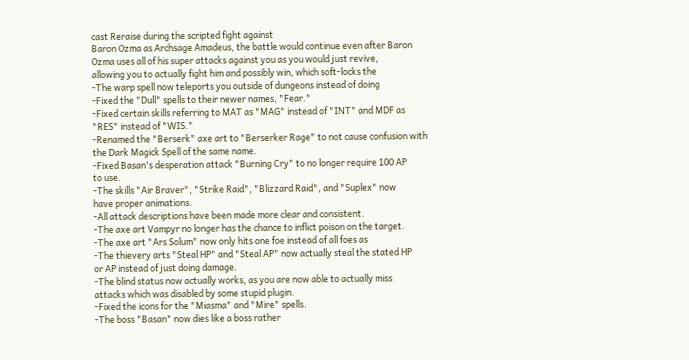cast Reraise during the scripted fight against
Baron Ozma as Archsage Amadeus, the battle would continue even after Baron
Ozma uses all of his super attacks against you as you would just revive,
allowing you to actually fight him and possibly win, which soft-locks the
-The warp spell now teleports you outside of dungeons instead of doing
-Fixed the "Dull" spells to their newer names, "Fear."
-Fixed certain skills referring to MAT as "MAG" instead of "INT" and MDF as
"RES" instead of "WIS."
-Renamed the "Berserk" axe art to "Berserker Rage" to not cause confusion with
the Dark Magick Spell of the same name.
-Fixed Basan's desperation attack "Burning Cry" to no longer require 100 AP
to use.
-The skills "Air Braver", "Strike Raid", "Blizzard Raid", and "Suplex" now
have proper animations.
-All attack descriptions have been made more clear and consistent.
-The axe art Vampyr no longer has the chance to inflict poison on the target.
-The axe art "Ars Solum" now only hits one foe instead of all foes as
-The thievery arts "Steal HP" and "Steal AP" now actually steal the stated HP
or AP instead of just doing damage.
-The blind status now actually works, as you are now able to actually miss
attacks which was disabled by some stupid plugin.
-Fixed the icons for the "Miasma" and "Mire" spells.
-The boss "Basan" now dies like a boss rather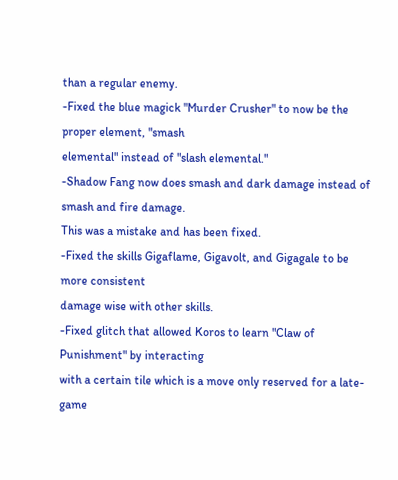than a regular enemy.
-Fixed the blue magick "Murder Crusher" to now be the proper element, "smash
elemental" instead of "slash elemental."
-Shadow Fang now does smash and dark damage instead of smash and fire damage.
This was a mistake and has been fixed.
-Fixed the skills Gigaflame, Gigavolt, and Gigagale to be more consistent
damage wise with other skills.
-Fixed glitch that allowed Koros to learn "Claw of Punishment" by interacting
with a certain tile which is a move only reserved for a late-game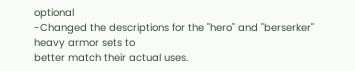optional
-Changed the descriptions for the "hero" and "berserker" heavy armor sets to
better match their actual uses.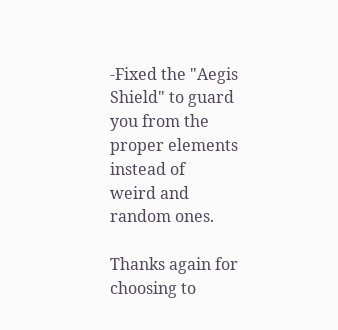-Fixed the "Aegis Shield" to guard you from the proper elements instead of
weird and random ones.

Thanks again for choosing to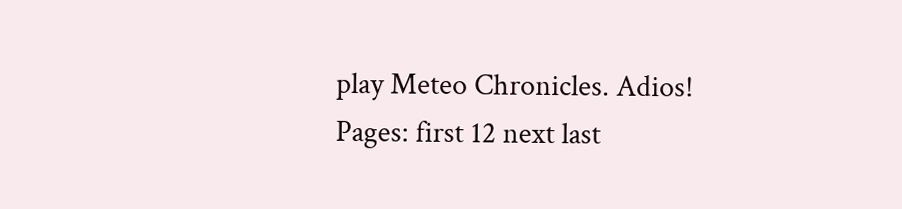play Meteo Chronicles. Adios!
Pages: first 12 next last